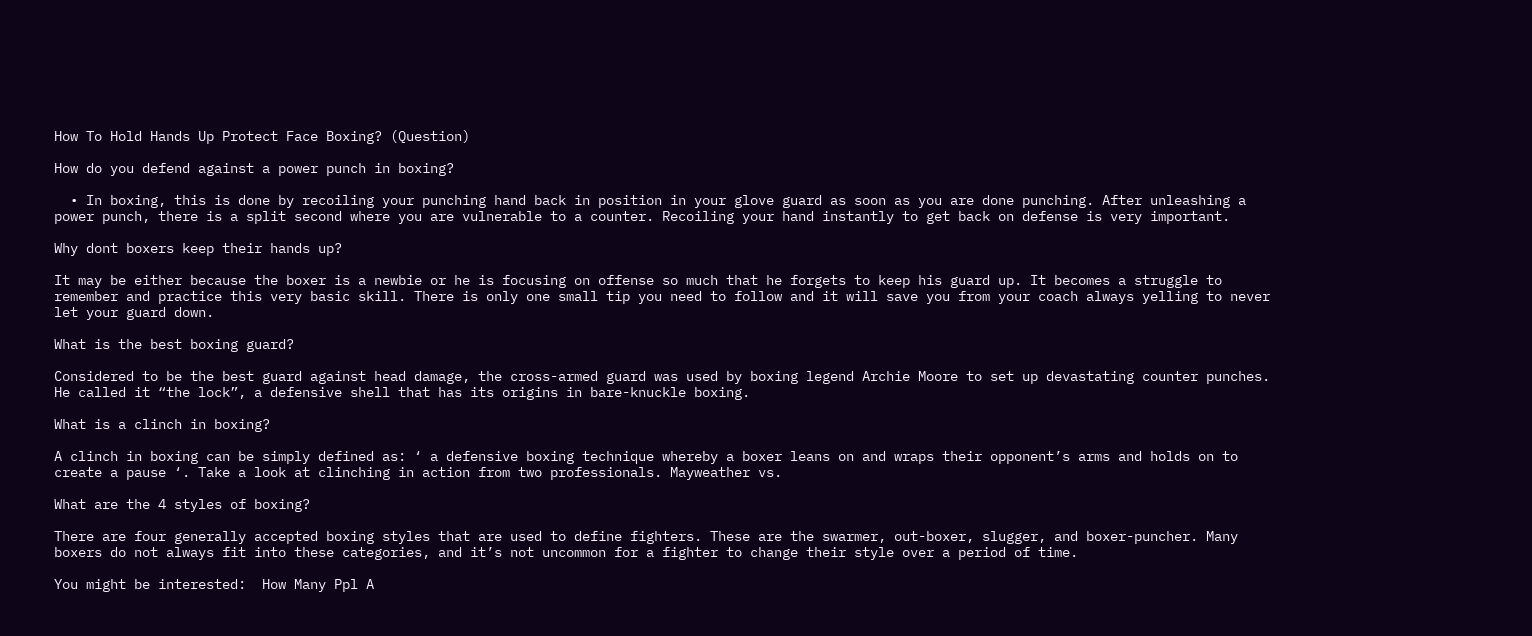How To Hold Hands Up Protect Face Boxing? (Question)

How do you defend against a power punch in boxing?

  • In boxing, this is done by recoiling your punching hand back in position in your glove guard as soon as you are done punching. After unleashing a power punch, there is a split second where you are vulnerable to a counter. Recoiling your hand instantly to get back on defense is very important.

Why dont boxers keep their hands up?

It may be either because the boxer is a newbie or he is focusing on offense so much that he forgets to keep his guard up. It becomes a struggle to remember and practice this very basic skill. There is only one small tip you need to follow and it will save you from your coach always yelling to never let your guard down.

What is the best boxing guard?

Considered to be the best guard against head damage, the cross-armed guard was used by boxing legend Archie Moore to set up devastating counter punches. He called it “the lock”, a defensive shell that has its origins in bare-knuckle boxing.

What is a clinch in boxing?

A clinch in boxing can be simply defined as: ‘ a defensive boxing technique whereby a boxer leans on and wraps their opponent’s arms and holds on to create a pause ‘. Take a look at clinching in action from two professionals. Mayweather vs.

What are the 4 styles of boxing?

There are four generally accepted boxing styles that are used to define fighters. These are the swarmer, out-boxer, slugger, and boxer-puncher. Many boxers do not always fit into these categories, and it’s not uncommon for a fighter to change their style over a period of time.

You might be interested:  How Many Ppl A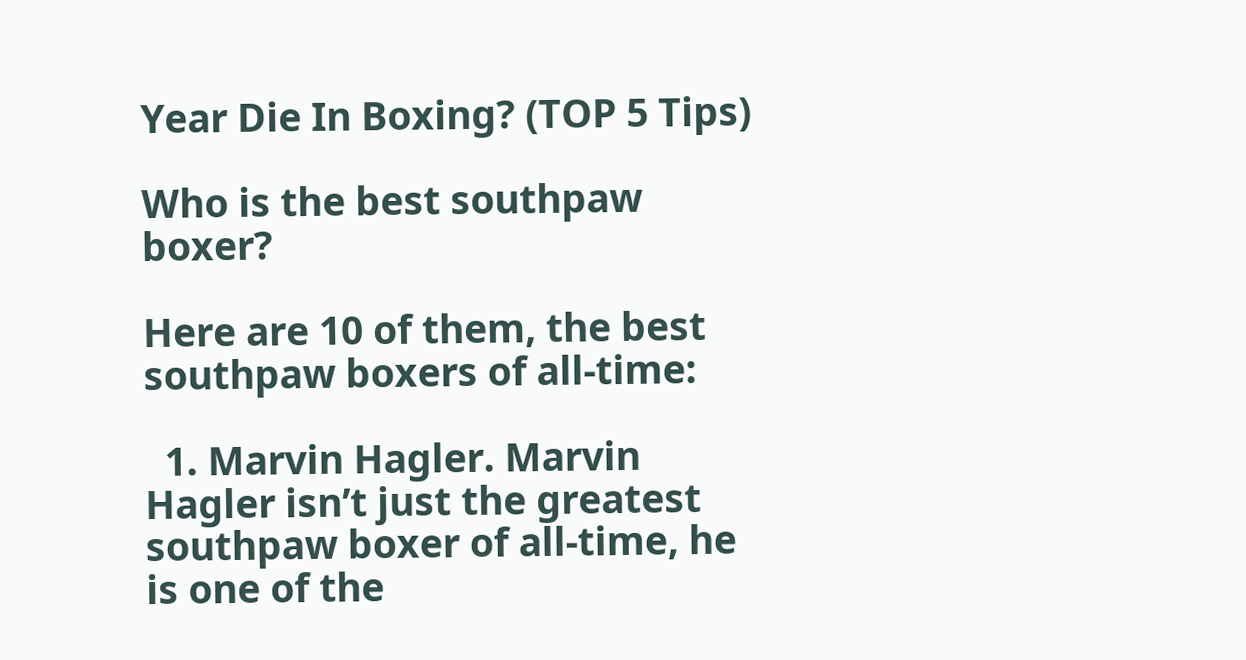Year Die In Boxing? (TOP 5 Tips)

Who is the best southpaw boxer?

Here are 10 of them, the best southpaw boxers of all-time:

  1. Marvin Hagler. Marvin Hagler isn’t just the greatest southpaw boxer of all-time, he is one of the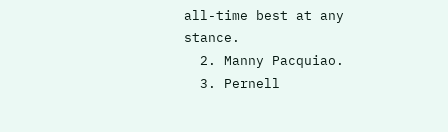all-time best at any stance.
  2. Manny Pacquiao.
  3. Pernell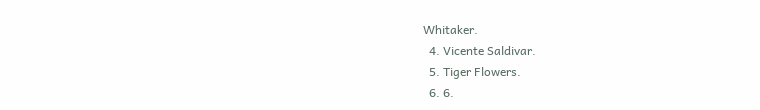Whitaker.
  4. Vicente Saldivar.
  5. Tiger Flowers.
  6. 6.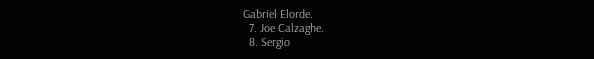Gabriel Elorde.
  7. Joe Calzaghe.
  8. Sergio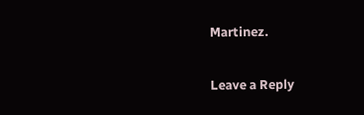Martinez.

Leave a Reply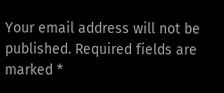Your email address will not be published. Required fields are marked *